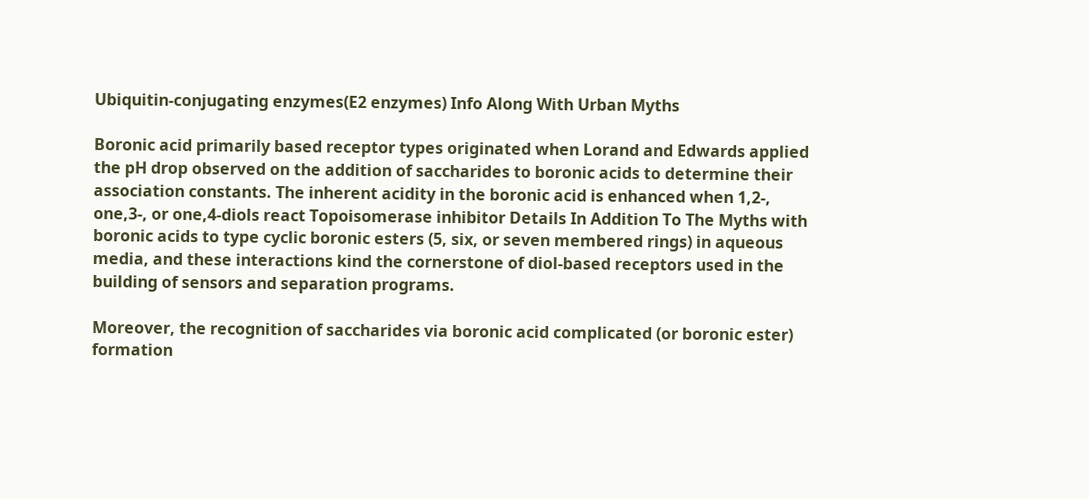Ubiquitin-conjugating enzymes(E2 enzymes) Info Along With Urban Myths

Boronic acid primarily based receptor types originated when Lorand and Edwards applied the pH drop observed on the addition of saccharides to boronic acids to determine their association constants. The inherent acidity in the boronic acid is enhanced when 1,2-, one,3-, or one,4-diols react Topoisomerase inhibitor Details In Addition To The Myths with boronic acids to type cyclic boronic esters (5, six, or seven membered rings) in aqueous media, and these interactions kind the cornerstone of diol-based receptors used in the building of sensors and separation programs.

Moreover, the recognition of saccharides via boronic acid complicated (or boronic ester) formation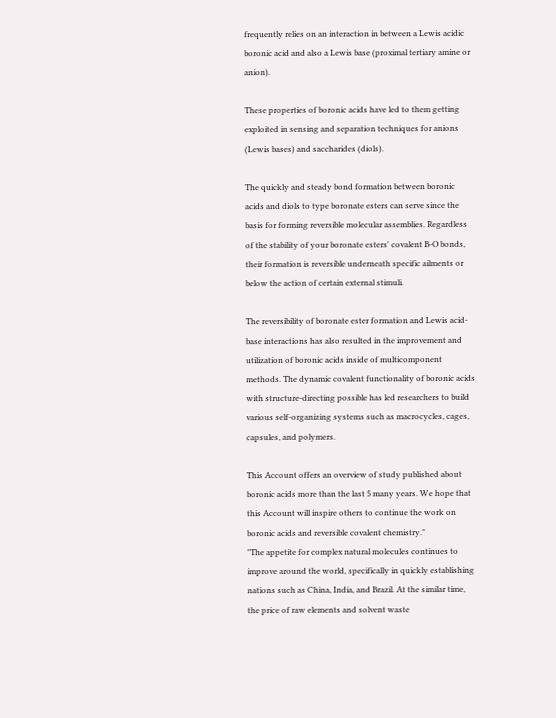frequently relies on an interaction in between a Lewis acidic boronic acid and also a Lewis base (proximal tertiary amine or anion).

These properties of boronic acids have led to them getting exploited in sensing and separation techniques for anions (Lewis bases) and saccharides (diols).

The quickly and steady bond formation between boronic acids and diols to type boronate esters can serve since the basis for forming reversible molecular assemblies. Regardless of the stability of your boronate esters' covalent B-O bonds, their formation is reversible underneath specific ailments or below the action of certain external stimuli.

The reversibility of boronate ester formation and Lewis acid-base interactions has also resulted in the improvement and utilization of boronic acids inside of multicomponent methods. The dynamic covalent functionality of boronic acids with structure-directing possible has led researchers to build various self-organizing systems such as macrocycles, cages, capsules, and polymers.

This Account offers an overview of study published about boronic acids more than the last 5 many years. We hope that this Account will inspire others to continue the work on boronic acids and reversible covalent chemistry."
"The appetite for complex natural molecules continues to improve around the world, specifically in quickly establishing nations such as China, India, and Brazil. At the similar time, the price of raw elements and solvent waste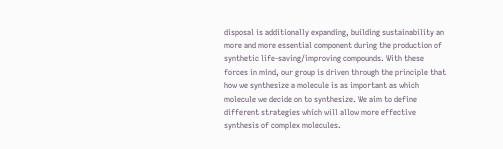disposal is additionally expanding, building sustainability an more and more essential component during the production of synthetic life-saving/improving compounds. With these forces in mind, our group is driven through the principle that how we synthesize a molecule is as important as which molecule we decide on to synthesize. We aim to define different strategies which will allow more effective synthesis of complex molecules.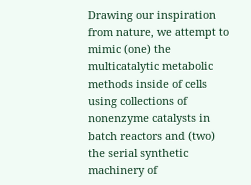Drawing our inspiration from nature, we attempt to mimic (one) the multicatalytic metabolic methods inside of cells using collections of nonenzyme catalysts in batch reactors and (two) the serial synthetic machinery of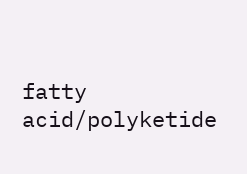fatty acid/polyketide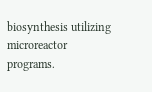biosynthesis utilizing microreactor programs.